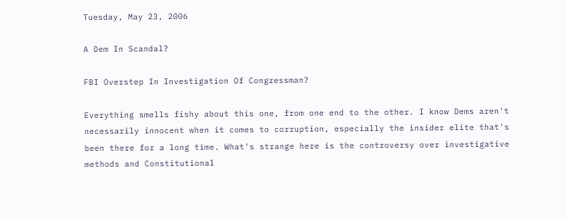Tuesday, May 23, 2006

A Dem In Scandal?

FBI Overstep In Investigation Of Congressman?

Everything smells fishy about this one, from one end to the other. I know Dems aren't necessarily innocent when it comes to corruption, especially the insider elite that's been there for a long time. What's strange here is the controversy over investigative methods and Constitutional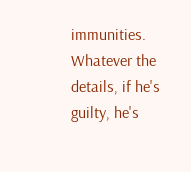immunities. Whatever the details, if he's guilty, he's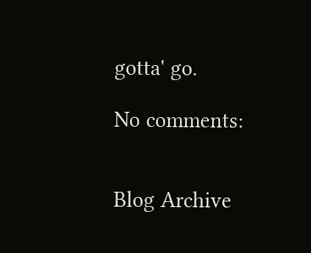gotta' go.

No comments:


Blog Archive